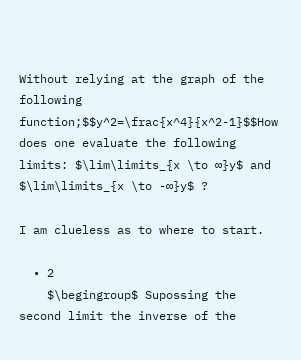Without relying at the graph of the following function;$$y^2=\frac{x^4}{x^2-1}$$How does one evaluate the following limits: $\lim\limits_{x \to ∞}y$ and $\lim\limits_{x \to -∞}y$ ?

I am clueless as to where to start.

  • 2
    $\begingroup$ Supossing the second limit the inverse of the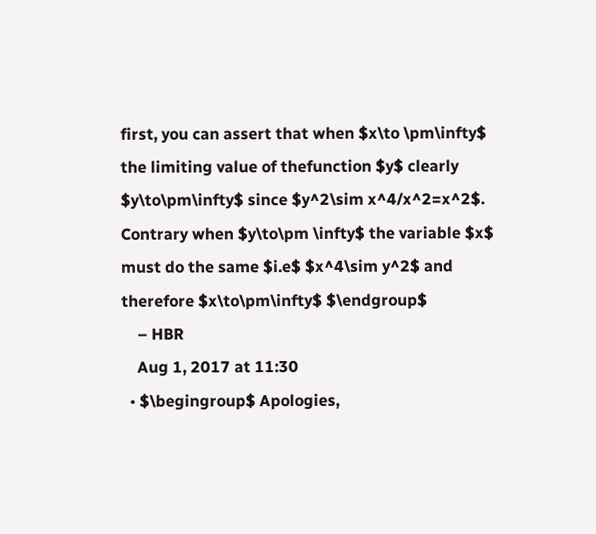first, you can assert that when $x\to \pm\infty$ the limiting value of thefunction $y$ clearly $y\to\pm\infty$ since $y^2\sim x^4/x^2=x^2$. Contrary when $y\to\pm \infty$ the variable $x$ must do the same $i.e$ $x^4\sim y^2$ and therefore $x\to\pm\infty$ $\endgroup$
    – HBR
    Aug 1, 2017 at 11:30
  • $\begingroup$ Apologies,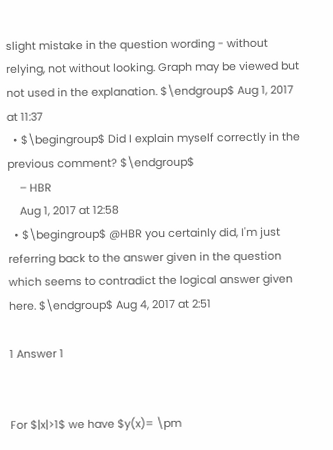slight mistake in the question wording - without relying, not without looking. Graph may be viewed but not used in the explanation. $\endgroup$ Aug 1, 2017 at 11:37
  • $\begingroup$ Did I explain myself correctly in the previous comment? $\endgroup$
    – HBR
    Aug 1, 2017 at 12:58
  • $\begingroup$ @HBR you certainly did, I'm just referring back to the answer given in the question which seems to contradict the logical answer given here. $\endgroup$ Aug 4, 2017 at 2:51

1 Answer 1


For $|x|>1$ we have $y(x)= \pm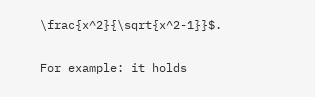\frac{x^2}{\sqrt{x^2-1}}$.

For example: it holds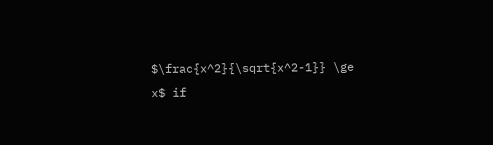$\frac{x^2}{\sqrt{x^2-1}} \ge x$ if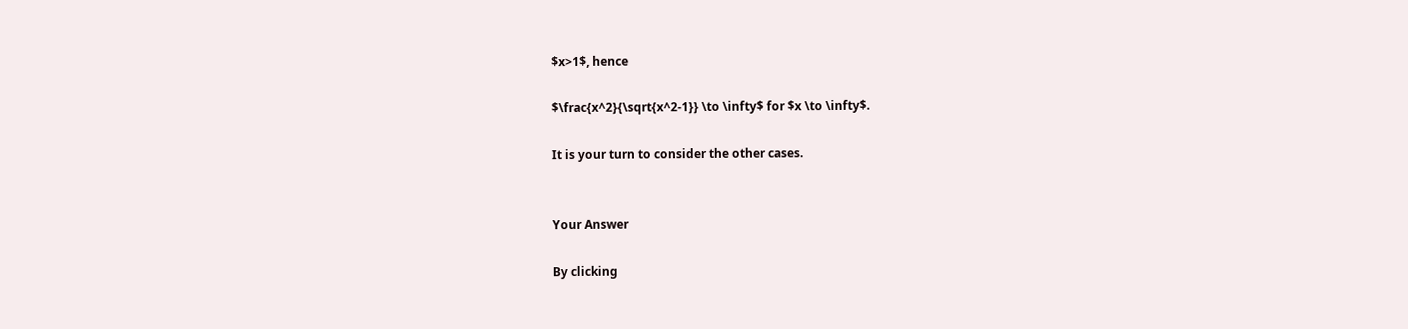$x>1$, hence

$\frac{x^2}{\sqrt{x^2-1}} \to \infty$ for $x \to \infty$.

It is your turn to consider the other cases.


Your Answer

By clicking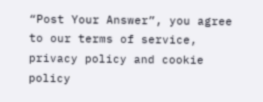“Post Your Answer”, you agree to our terms of service, privacy policy and cookie policy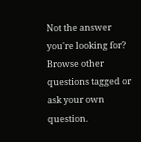Not the answer you're looking for? Browse other questions tagged or ask your own question.